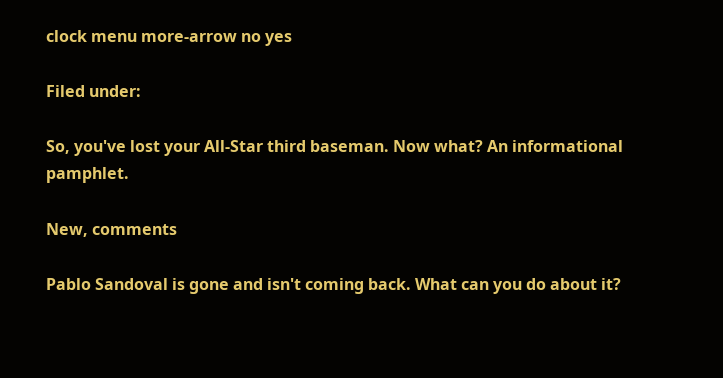clock menu more-arrow no yes

Filed under:

So, you've lost your All-Star third baseman. Now what? An informational pamphlet.

New, comments

Pablo Sandoval is gone and isn't coming back. What can you do about it?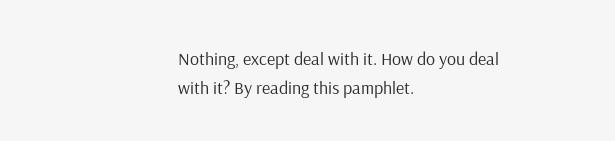Nothing, except deal with it. How do you deal with it? By reading this pamphlet.